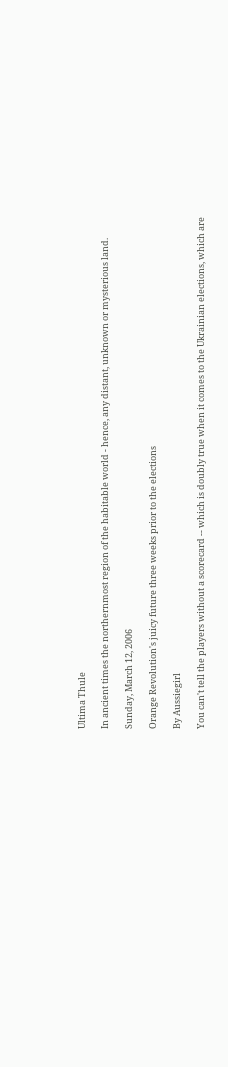Ultima Thule

In ancient times the northernmost region of the habitable world - hence, any distant, unknown or mysterious land.

Sunday, March 12, 2006

Orange Revolution's juicy future three weeks prior to the elections

By Aussiegirl

You can't tell the players without a scorecard -- which is doubly true when it comes to the Ukrainian elections, which are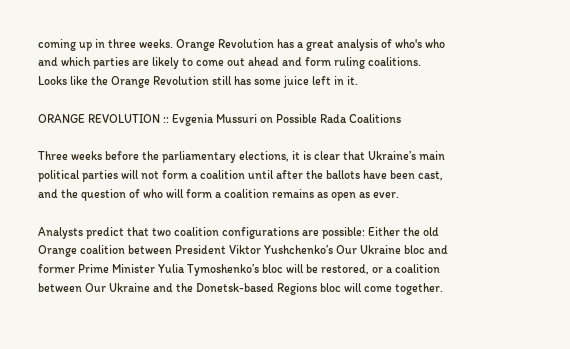coming up in three weeks. Orange Revolution has a great analysis of who's who and which parties are likely to come out ahead and form ruling coalitions. Looks like the Orange Revolution still has some juice left in it.

ORANGE REVOLUTION :: Evgenia Mussuri on Possible Rada Coalitions

Three weeks before the parliamentary elections, it is clear that Ukraine’s main political parties will not form a coalition until after the ballots have been cast, and the question of who will form a coalition remains as open as ever.

Analysts predict that two coalition configurations are possible: Either the old Orange coalition between President Viktor Yushchenko’s Our Ukraine bloc and former Prime Minister Yulia Tymoshenko’s bloc will be restored, or a coalition between Our Ukraine and the Donetsk-based Regions bloc will come together.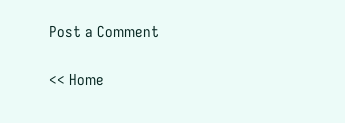Post a Comment

<< Home